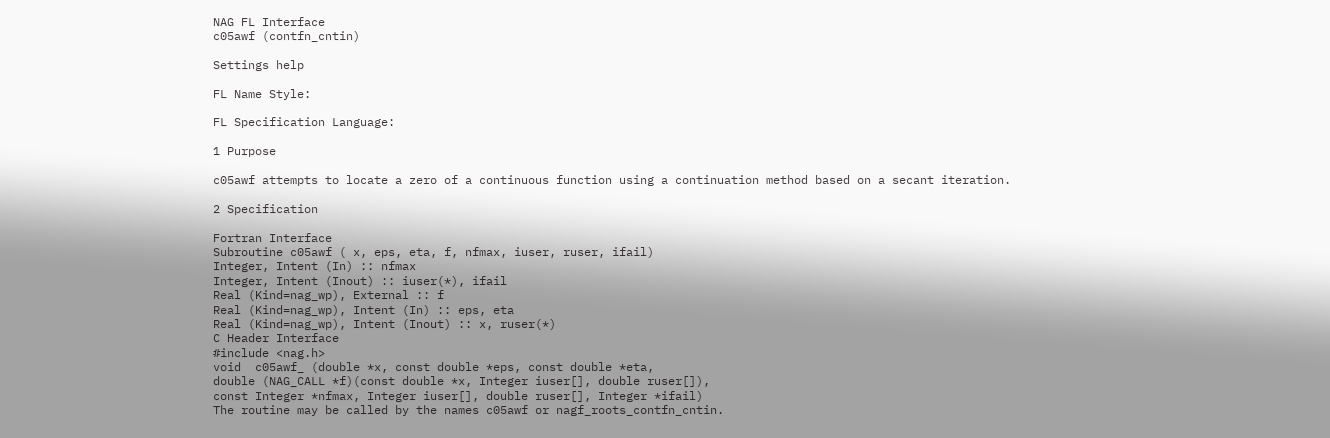NAG FL Interface
c05awf (contfn_cntin)

Settings help

FL Name Style:

FL Specification Language:

1 Purpose

c05awf attempts to locate a zero of a continuous function using a continuation method based on a secant iteration.

2 Specification

Fortran Interface
Subroutine c05awf ( x, eps, eta, f, nfmax, iuser, ruser, ifail)
Integer, Intent (In) :: nfmax
Integer, Intent (Inout) :: iuser(*), ifail
Real (Kind=nag_wp), External :: f
Real (Kind=nag_wp), Intent (In) :: eps, eta
Real (Kind=nag_wp), Intent (Inout) :: x, ruser(*)
C Header Interface
#include <nag.h>
void  c05awf_ (double *x, const double *eps, const double *eta,
double (NAG_CALL *f)(const double *x, Integer iuser[], double ruser[]),
const Integer *nfmax, Integer iuser[], double ruser[], Integer *ifail)
The routine may be called by the names c05awf or nagf_roots_contfn_cntin.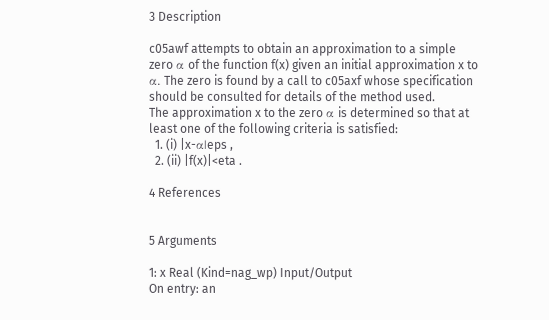3 Description

c05awf attempts to obtain an approximation to a simple zero α of the function f(x) given an initial approximation x to α. The zero is found by a call to c05axf whose specification should be consulted for details of the method used.
The approximation x to the zero α is determined so that at least one of the following criteria is satisfied:
  1. (i) |x-α|eps ,
  2. (ii) |f(x)|<eta .

4 References


5 Arguments

1: x Real (Kind=nag_wp) Input/Output
On entry: an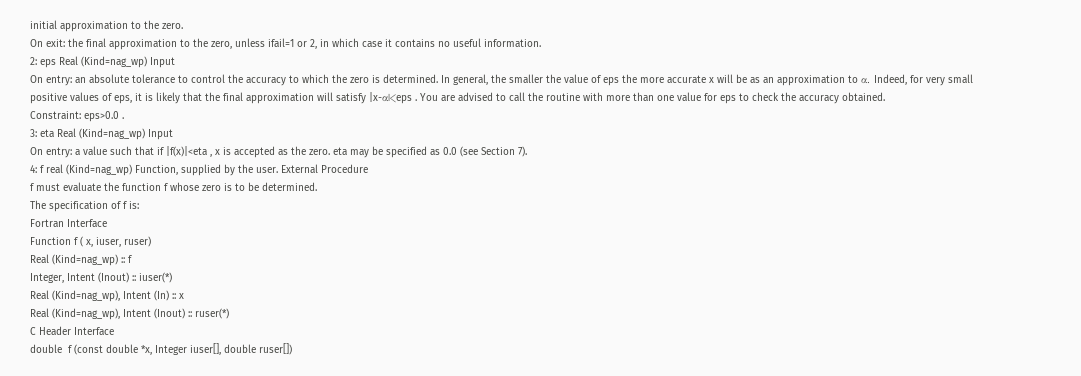initial approximation to the zero.
On exit: the final approximation to the zero, unless ifail=1 or 2, in which case it contains no useful information.
2: eps Real (Kind=nag_wp) Input
On entry: an absolute tolerance to control the accuracy to which the zero is determined. In general, the smaller the value of eps the more accurate x will be as an approximation to α. Indeed, for very small positive values of eps, it is likely that the final approximation will satisfy |x-α|<eps . You are advised to call the routine with more than one value for eps to check the accuracy obtained.
Constraint: eps>0.0 .
3: eta Real (Kind=nag_wp) Input
On entry: a value such that if |f(x)|<eta , x is accepted as the zero. eta may be specified as 0.0 (see Section 7).
4: f real (Kind=nag_wp) Function, supplied by the user. External Procedure
f must evaluate the function f whose zero is to be determined.
The specification of f is:
Fortran Interface
Function f ( x, iuser, ruser)
Real (Kind=nag_wp) :: f
Integer, Intent (Inout) :: iuser(*)
Real (Kind=nag_wp), Intent (In) :: x
Real (Kind=nag_wp), Intent (Inout) :: ruser(*)
C Header Interface
double  f (const double *x, Integer iuser[], double ruser[])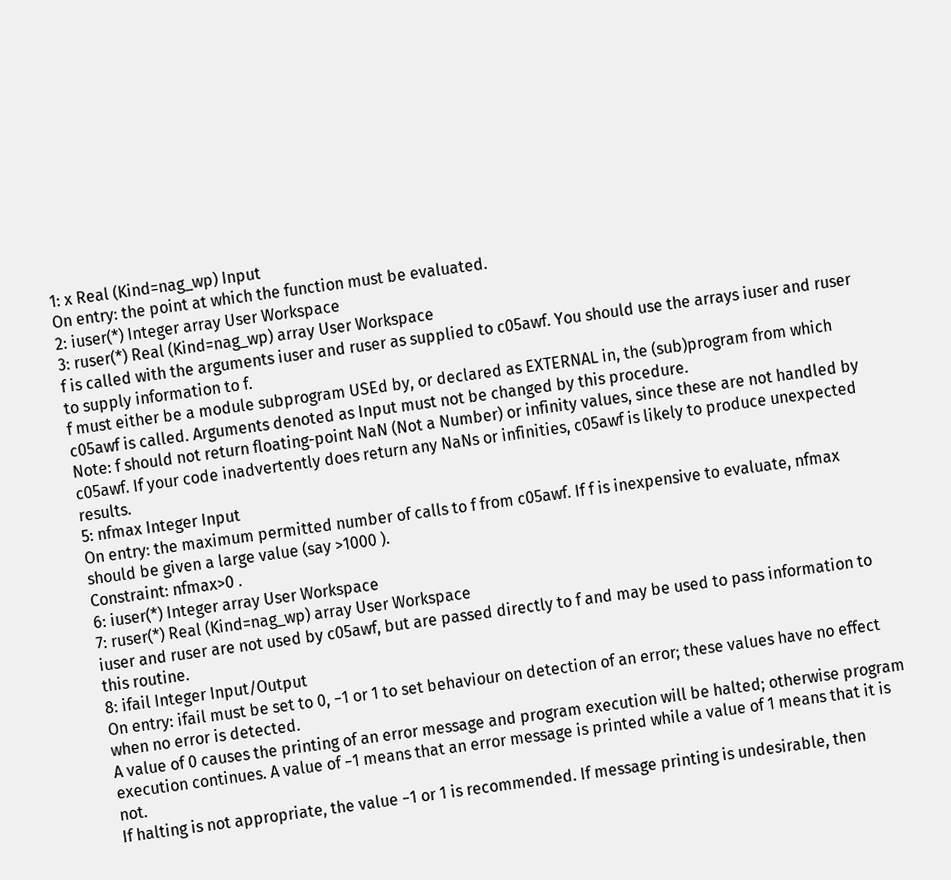1: x Real (Kind=nag_wp) Input
On entry: the point at which the function must be evaluated.
2: iuser(*) Integer array User Workspace
3: ruser(*) Real (Kind=nag_wp) array User Workspace
f is called with the arguments iuser and ruser as supplied to c05awf. You should use the arrays iuser and ruser to supply information to f.
f must either be a module subprogram USEd by, or declared as EXTERNAL in, the (sub)program from which c05awf is called. Arguments denoted as Input must not be changed by this procedure.
Note: f should not return floating-point NaN (Not a Number) or infinity values, since these are not handled by c05awf. If your code inadvertently does return any NaNs or infinities, c05awf is likely to produce unexpected results.
5: nfmax Integer Input
On entry: the maximum permitted number of calls to f from c05awf. If f is inexpensive to evaluate, nfmax should be given a large value (say >1000 ).
Constraint: nfmax>0 .
6: iuser(*) Integer array User Workspace
7: ruser(*) Real (Kind=nag_wp) array User Workspace
iuser and ruser are not used by c05awf, but are passed directly to f and may be used to pass information to this routine.
8: ifail Integer Input/Output
On entry: ifail must be set to 0, −1 or 1 to set behaviour on detection of an error; these values have no effect when no error is detected.
A value of 0 causes the printing of an error message and program execution will be halted; otherwise program execution continues. A value of −1 means that an error message is printed while a value of 1 means that it is not.
If halting is not appropriate, the value −1 or 1 is recommended. If message printing is undesirable, then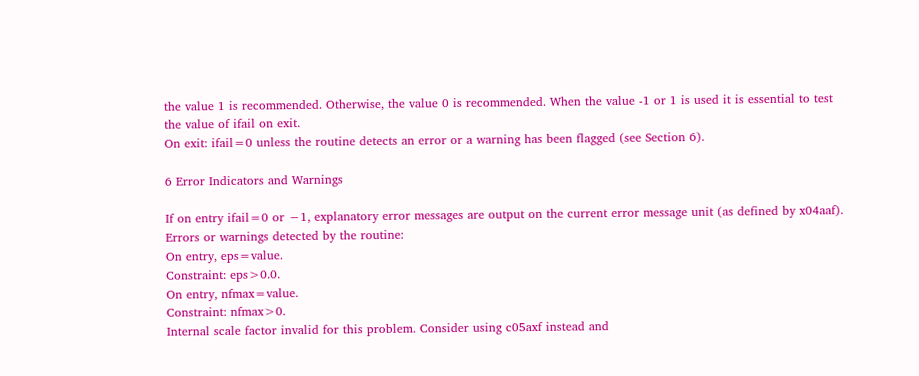the value 1 is recommended. Otherwise, the value 0 is recommended. When the value -1 or 1 is used it is essential to test the value of ifail on exit.
On exit: ifail=0 unless the routine detects an error or a warning has been flagged (see Section 6).

6 Error Indicators and Warnings

If on entry ifail=0 or −1, explanatory error messages are output on the current error message unit (as defined by x04aaf).
Errors or warnings detected by the routine:
On entry, eps=value.
Constraint: eps>0.0.
On entry, nfmax=value.
Constraint: nfmax>0.
Internal scale factor invalid for this problem. Consider using c05axf instead and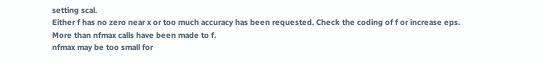setting scal.
Either f has no zero near x or too much accuracy has been requested. Check the coding of f or increase eps.
More than nfmax calls have been made to f.
nfmax may be too small for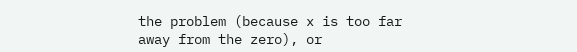the problem (because x is too far away from the zero), or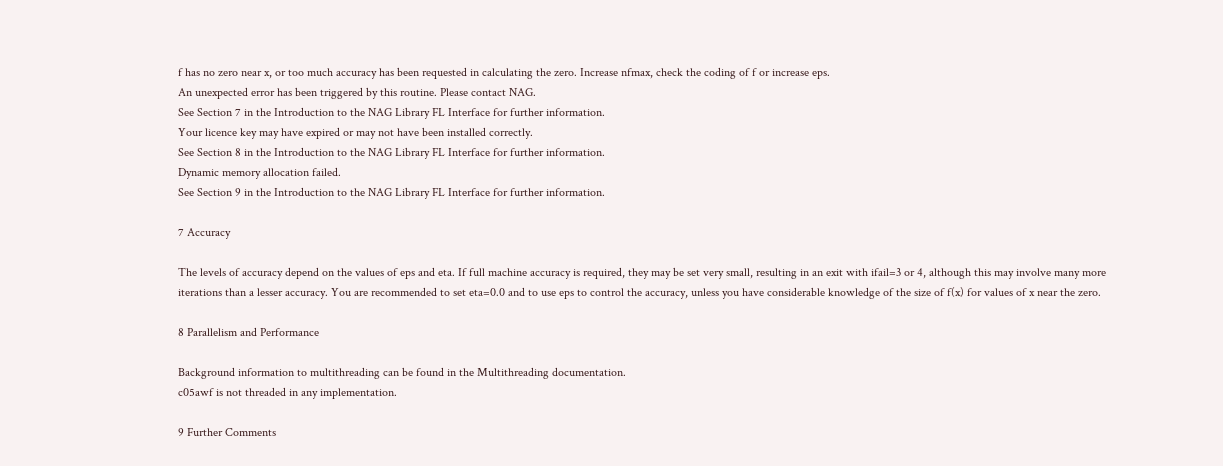f has no zero near x, or too much accuracy has been requested in calculating the zero. Increase nfmax, check the coding of f or increase eps.
An unexpected error has been triggered by this routine. Please contact NAG.
See Section 7 in the Introduction to the NAG Library FL Interface for further information.
Your licence key may have expired or may not have been installed correctly.
See Section 8 in the Introduction to the NAG Library FL Interface for further information.
Dynamic memory allocation failed.
See Section 9 in the Introduction to the NAG Library FL Interface for further information.

7 Accuracy

The levels of accuracy depend on the values of eps and eta. If full machine accuracy is required, they may be set very small, resulting in an exit with ifail=3 or 4, although this may involve many more iterations than a lesser accuracy. You are recommended to set eta=0.0 and to use eps to control the accuracy, unless you have considerable knowledge of the size of f(x) for values of x near the zero.

8 Parallelism and Performance

Background information to multithreading can be found in the Multithreading documentation.
c05awf is not threaded in any implementation.

9 Further Comments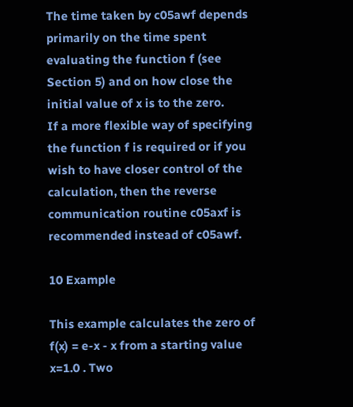The time taken by c05awf depends primarily on the time spent evaluating the function f (see Section 5) and on how close the initial value of x is to the zero.
If a more flexible way of specifying the function f is required or if you wish to have closer control of the calculation, then the reverse communication routine c05axf is recommended instead of c05awf.

10 Example

This example calculates the zero of f(x) = e-x - x from a starting value x=1.0 . Two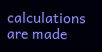calculations are made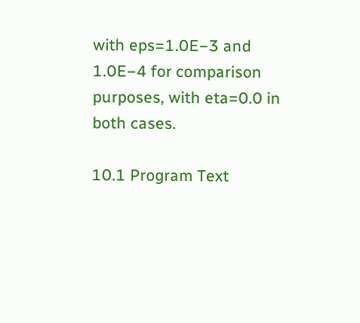with eps=1.0E−3 and 1.0E−4 for comparison purposes, with eta=0.0 in both cases.

10.1 Program Text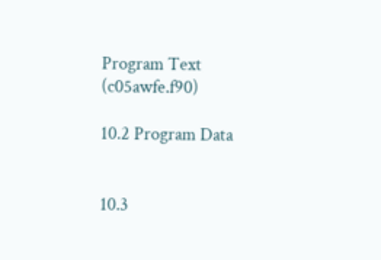Program Text (c05awfe.f90)

10.2 Program Data


10.3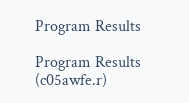Program Results

Program Results (c05awfe.r)